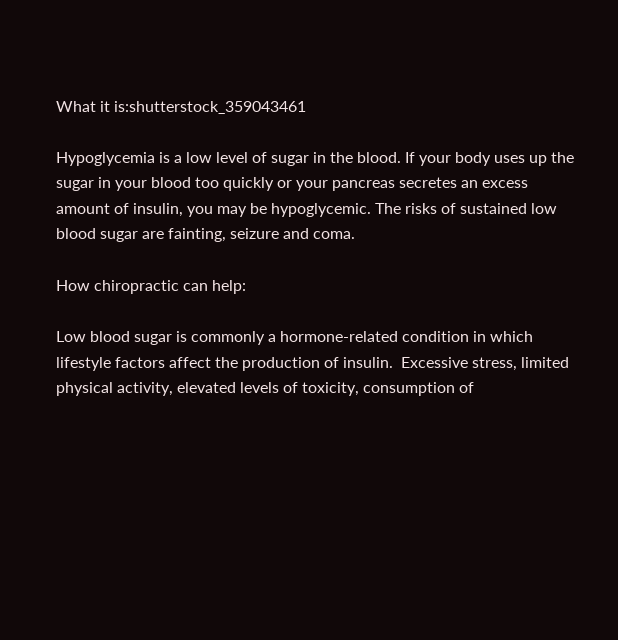What it is:shutterstock_359043461

Hypoglycemia is a low level of sugar in the blood. If your body uses up the sugar in your blood too quickly or your pancreas secretes an excess amount of insulin, you may be hypoglycemic. The risks of sustained low blood sugar are fainting, seizure and coma.

How chiropractic can help:

Low blood sugar is commonly a hormone-related condition in which lifestyle factors affect the production of insulin.  Excessive stress, limited physical activity, elevated levels of toxicity, consumption of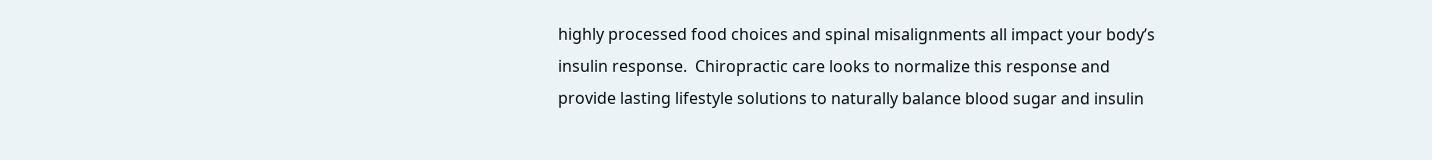highly processed food choices and spinal misalignments all impact your body’s insulin response.  Chiropractic care looks to normalize this response and provide lasting lifestyle solutions to naturally balance blood sugar and insulin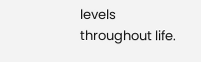levels throughout life.